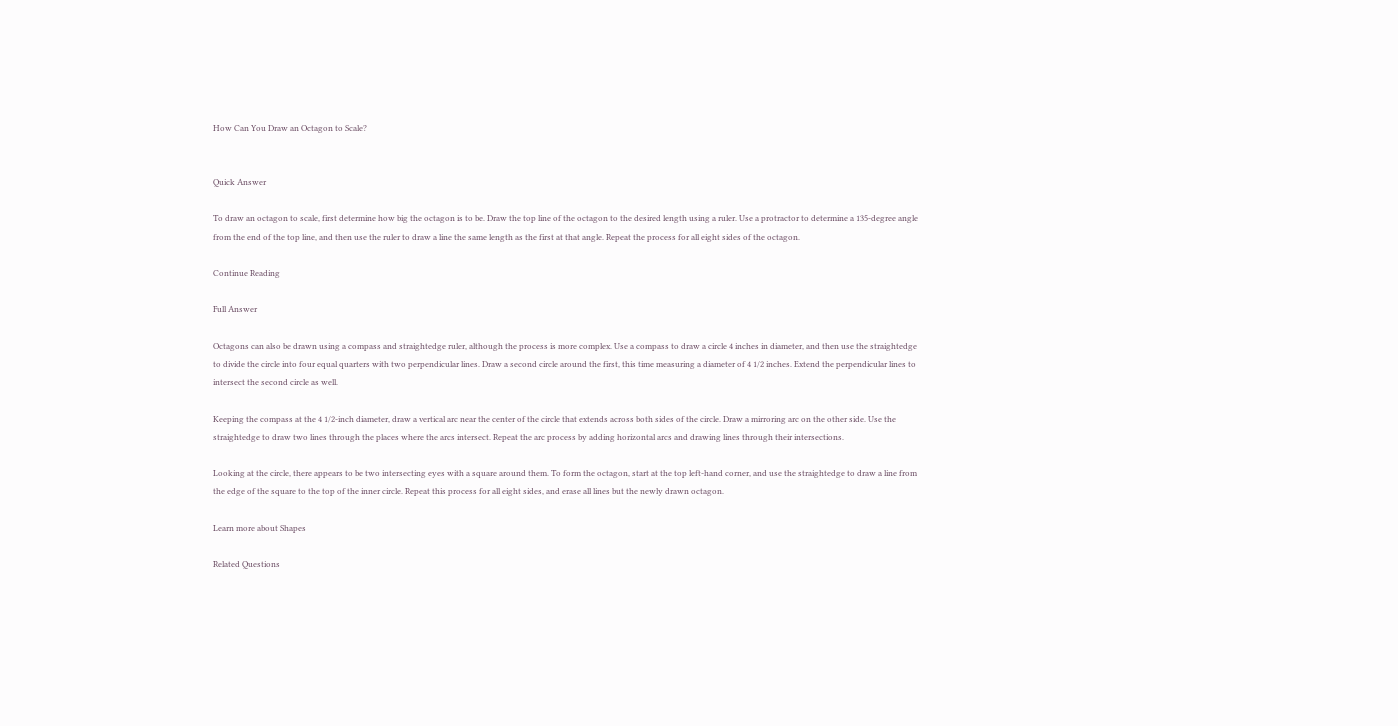How Can You Draw an Octagon to Scale?


Quick Answer

To draw an octagon to scale, first determine how big the octagon is to be. Draw the top line of the octagon to the desired length using a ruler. Use a protractor to determine a 135-degree angle from the end of the top line, and then use the ruler to draw a line the same length as the first at that angle. Repeat the process for all eight sides of the octagon.

Continue Reading

Full Answer

Octagons can also be drawn using a compass and straightedge ruler, although the process is more complex. Use a compass to draw a circle 4 inches in diameter, and then use the straightedge to divide the circle into four equal quarters with two perpendicular lines. Draw a second circle around the first, this time measuring a diameter of 4 1/2 inches. Extend the perpendicular lines to intersect the second circle as well.

Keeping the compass at the 4 1/2-inch diameter, draw a vertical arc near the center of the circle that extends across both sides of the circle. Draw a mirroring arc on the other side. Use the straightedge to draw two lines through the places where the arcs intersect. Repeat the arc process by adding horizontal arcs and drawing lines through their intersections.

Looking at the circle, there appears to be two intersecting eyes with a square around them. To form the octagon, start at the top left-hand corner, and use the straightedge to draw a line from the edge of the square to the top of the inner circle. Repeat this process for all eight sides, and erase all lines but the newly drawn octagon.

Learn more about Shapes

Related Questions